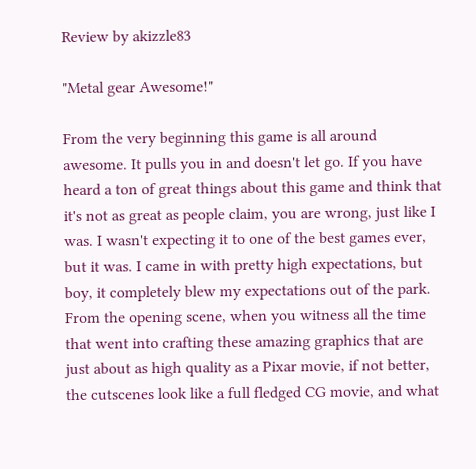Review by akizzle83

"Metal gear Awesome!"

From the very beginning this game is all around awesome. It pulls you in and doesn't let go. If you have heard a ton of great things about this game and think that it's not as great as people claim, you are wrong, just like I was. I wasn't expecting it to one of the best games ever, but it was. I came in with pretty high expectations, but boy, it completely blew my expectations out of the park. From the opening scene, when you witness all the time that went into crafting these amazing graphics that are just about as high quality as a Pixar movie, if not better, the cutscenes look like a full fledged CG movie, and what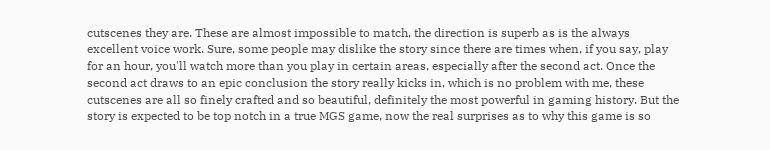cutscenes they are. These are almost impossible to match, the direction is superb as is the always excellent voice work. Sure, some people may dislike the story since there are times when, if you say, play for an hour, you'll watch more than you play in certain areas, especially after the second act. Once the second act draws to an epic conclusion the story really kicks in, which is no problem with me, these cutscenes are all so finely crafted and so beautiful, definitely the most powerful in gaming history. But the story is expected to be top notch in a true MGS game, now the real surprises as to why this game is so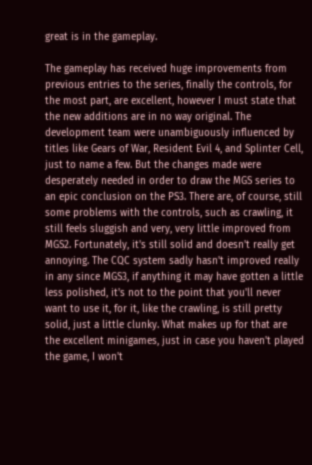great is in the gameplay.

The gameplay has received huge improvements from previous entries to the series, finally the controls, for the most part, are excellent, however I must state that the new additions are in no way original. The development team were unambiguously influenced by titles like Gears of War, Resident Evil 4, and Splinter Cell, just to name a few. But the changes made were desperately needed in order to draw the MGS series to an epic conclusion on the PS3. There are, of course, still some problems with the controls, such as crawling, it still feels sluggish and very, very little improved from MGS2. Fortunately, it's still solid and doesn't really get annoying. The CQC system sadly hasn't improved really in any since MGS3, if anything it may have gotten a little less polished, it's not to the point that you'll never want to use it, for it, like the crawling, is still pretty solid, just a little clunky. What makes up for that are the excellent minigames, just in case you haven't played the game, I won't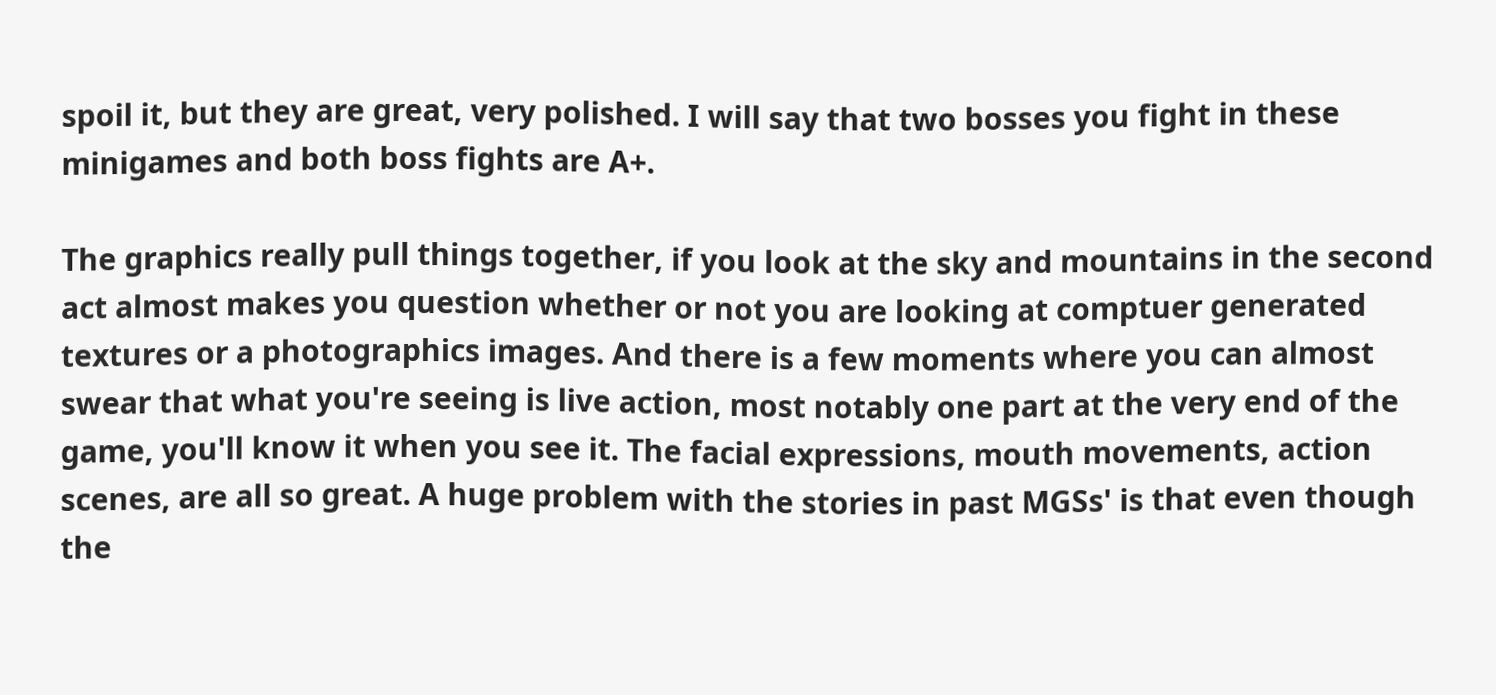spoil it, but they are great, very polished. I will say that two bosses you fight in these minigames and both boss fights are A+.

The graphics really pull things together, if you look at the sky and mountains in the second act almost makes you question whether or not you are looking at comptuer generated textures or a photographics images. And there is a few moments where you can almost swear that what you're seeing is live action, most notably one part at the very end of the game, you'll know it when you see it. The facial expressions, mouth movements, action scenes, are all so great. A huge problem with the stories in past MGSs' is that even though the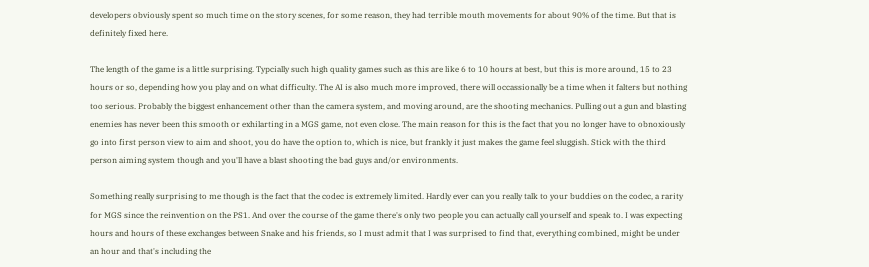developers obviously spent so much time on the story scenes, for some reason, they had terrible mouth movements for about 90% of the time. But that is definitely fixed here.

The length of the game is a little surprising. Typcially such high quality games such as this are like 6 to 10 hours at best, but this is more around, 15 to 23 hours or so, depending how you play and on what difficulty. The AI is also much more improved, there will occassionally be a time when it falters but nothing too serious. Probably the biggest enhancement other than the camera system, and moving around, are the shooting mechanics. Pulling out a gun and blasting enemies has never been this smooth or exhilarting in a MGS game, not even close. The main reason for this is the fact that you no longer have to obnoxiously go into first person view to aim and shoot, you do have the option to, which is nice, but frankly it just makes the game feel sluggish. Stick with the third person aiming system though and you'll have a blast shooting the bad guys and/or environments.

Something really surprising to me though is the fact that the codec is extremely limited. Hardly ever can you really talk to your buddies on the codec, a rarity for MGS since the reinvention on the PS1. And over the course of the game there's only two people you can actually call yourself and speak to. I was expecting hours and hours of these exchanges between Snake and his friends, so I must admit that I was surprised to find that, everything combined, might be under an hour and that's including the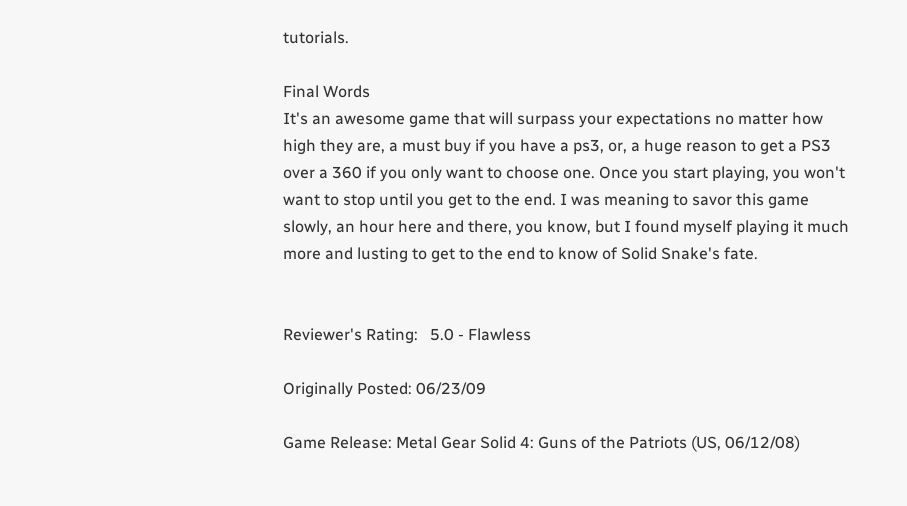tutorials.

Final Words
It's an awesome game that will surpass your expectations no matter how high they are, a must buy if you have a ps3, or, a huge reason to get a PS3 over a 360 if you only want to choose one. Once you start playing, you won't want to stop until you get to the end. I was meaning to savor this game slowly, an hour here and there, you know, but I found myself playing it much more and lusting to get to the end to know of Solid Snake's fate.


Reviewer's Rating:   5.0 - Flawless

Originally Posted: 06/23/09

Game Release: Metal Gear Solid 4: Guns of the Patriots (US, 06/12/08)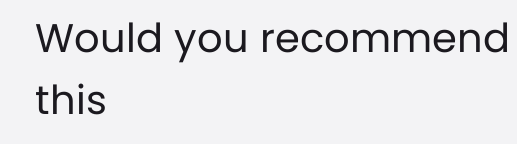Would you recommend this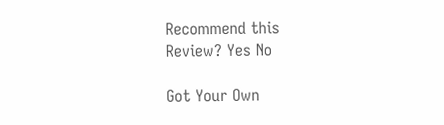Recommend this
Review? Yes No

Got Your Own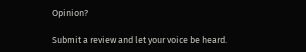Opinion?

Submit a review and let your voice be heard.